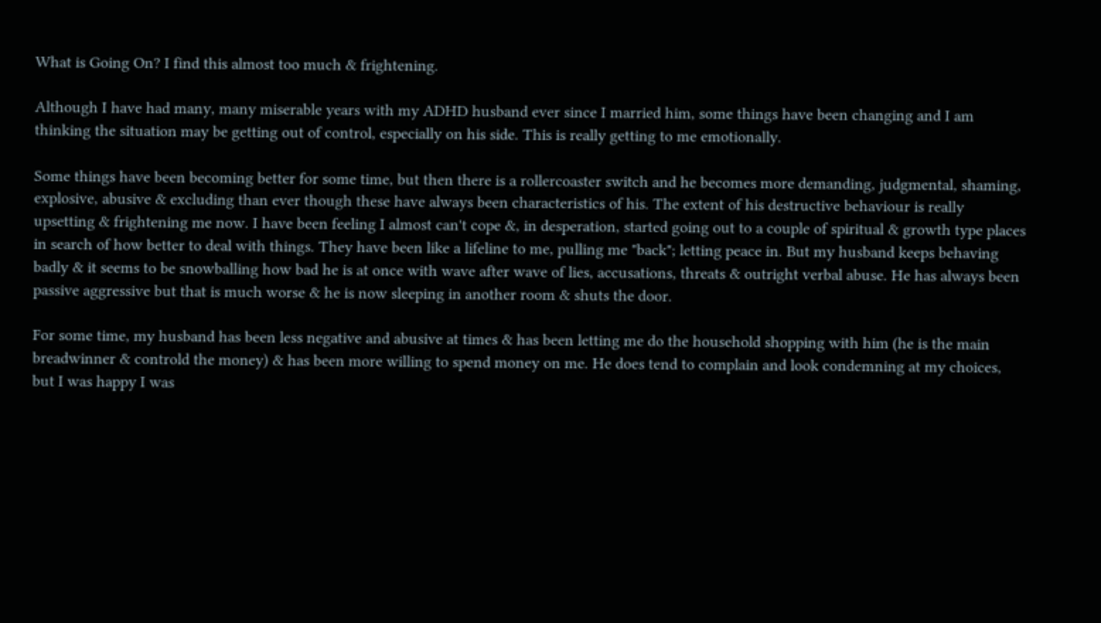What is Going On? I find this almost too much & frightening.

Although I have had many, many miserable years with my ADHD husband ever since I married him, some things have been changing and I am thinking the situation may be getting out of control, especially on his side. This is really getting to me emotionally.

Some things have been becoming better for some time, but then there is a rollercoaster switch and he becomes more demanding, judgmental, shaming, explosive, abusive & excluding than ever though these have always been characteristics of his. The extent of his destructive behaviour is really upsetting & frightening me now. I have been feeling I almost can't cope &, in desperation, started going out to a couple of spiritual & growth type places in search of how better to deal with things. They have been like a lifeline to me, pulling me "back"; letting peace in. But my husband keeps behaving badly & it seems to be snowballing how bad he is at once with wave after wave of lies, accusations, threats & outright verbal abuse. He has always been passive aggressive but that is much worse & he is now sleeping in another room & shuts the door.

For some time, my husband has been less negative and abusive at times & has been letting me do the household shopping with him (he is the main breadwinner & controld the money) & has been more willing to spend money on me. He does tend to complain and look condemning at my choices, but I was happy I was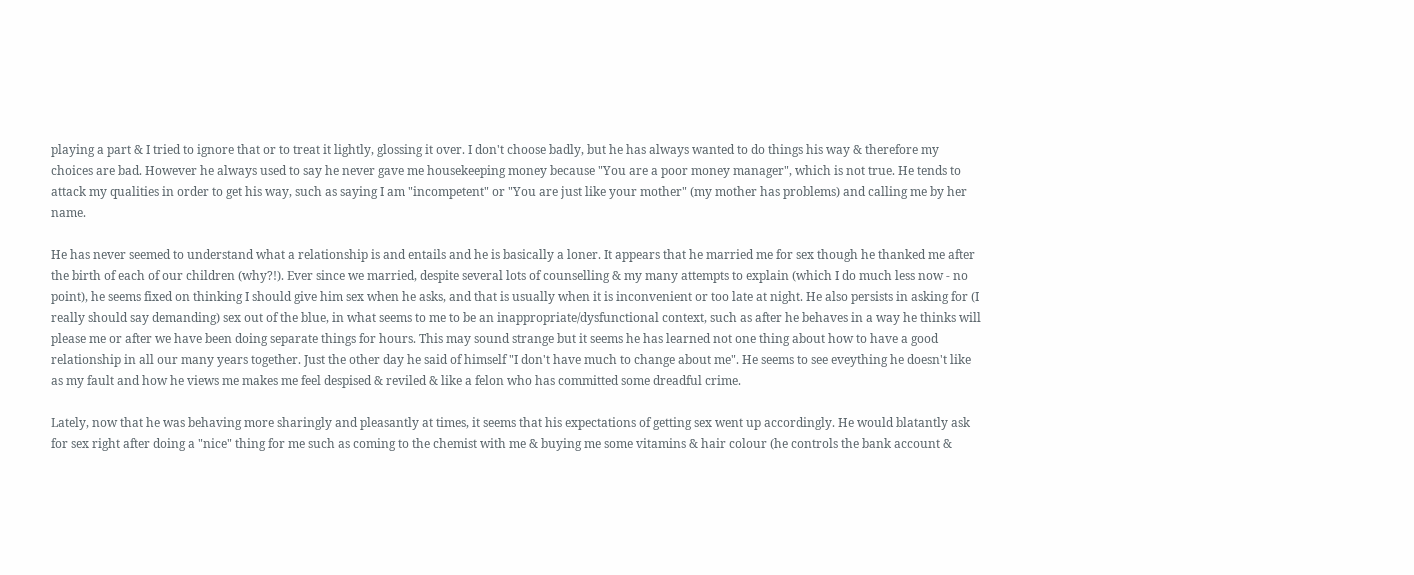playing a part & I tried to ignore that or to treat it lightly, glossing it over. I don't choose badly, but he has always wanted to do things his way & therefore my choices are bad. However he always used to say he never gave me housekeeping money because "You are a poor money manager", which is not true. He tends to attack my qualities in order to get his way, such as saying I am "incompetent" or "You are just like your mother" (my mother has problems) and calling me by her name.

He has never seemed to understand what a relationship is and entails and he is basically a loner. It appears that he married me for sex though he thanked me after the birth of each of our children (why?!). Ever since we married, despite several lots of counselling & my many attempts to explain (which I do much less now - no point), he seems fixed on thinking I should give him sex when he asks, and that is usually when it is inconvenient or too late at night. He also persists in asking for (I really should say demanding) sex out of the blue, in what seems to me to be an inappropriate/dysfunctional context, such as after he behaves in a way he thinks will please me or after we have been doing separate things for hours. This may sound strange but it seems he has learned not one thing about how to have a good relationship in all our many years together. Just the other day he said of himself "I don't have much to change about me". He seems to see eveything he doesn't like as my fault and how he views me makes me feel despised & reviled & like a felon who has committed some dreadful crime.

Lately, now that he was behaving more sharingly and pleasantly at times, it seems that his expectations of getting sex went up accordingly. He would blatantly ask for sex right after doing a "nice" thing for me such as coming to the chemist with me & buying me some vitamins & hair colour (he controls the bank account &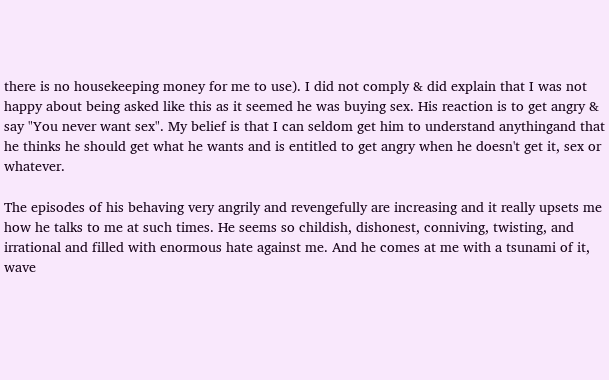there is no housekeeping money for me to use). I did not comply & did explain that I was not happy about being asked like this as it seemed he was buying sex. His reaction is to get angry & say "You never want sex". My belief is that I can seldom get him to understand anythingand that he thinks he should get what he wants and is entitled to get angry when he doesn't get it, sex or whatever.

The episodes of his behaving very angrily and revengefully are increasing and it really upsets me how he talks to me at such times. He seems so childish, dishonest, conniving, twisting, and irrational and filled with enormous hate against me. And he comes at me with a tsunami of it, wave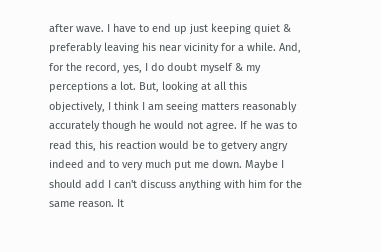after wave. I have to end up just keeping quiet & preferably leaving his near vicinity for a while. And, for the record, yes, I do doubt myself & my perceptions a lot. But, looking at all this objectively, I think I am seeing matters reasonably accurately though he would not agree. If he was to read this, his reaction would be to getvery angry indeed and to very much put me down. Maybe I should add I can't discuss anything with him for the same reason. It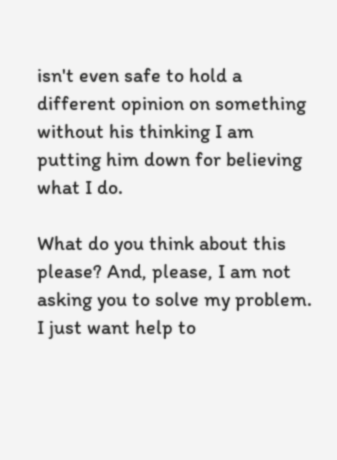isn't even safe to hold a different opinion on something without his thinking I am putting him down for believing what I do.

What do you think about this please? And, please, I am not asking you to solve my problem. I just want help to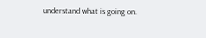understand what is going on.